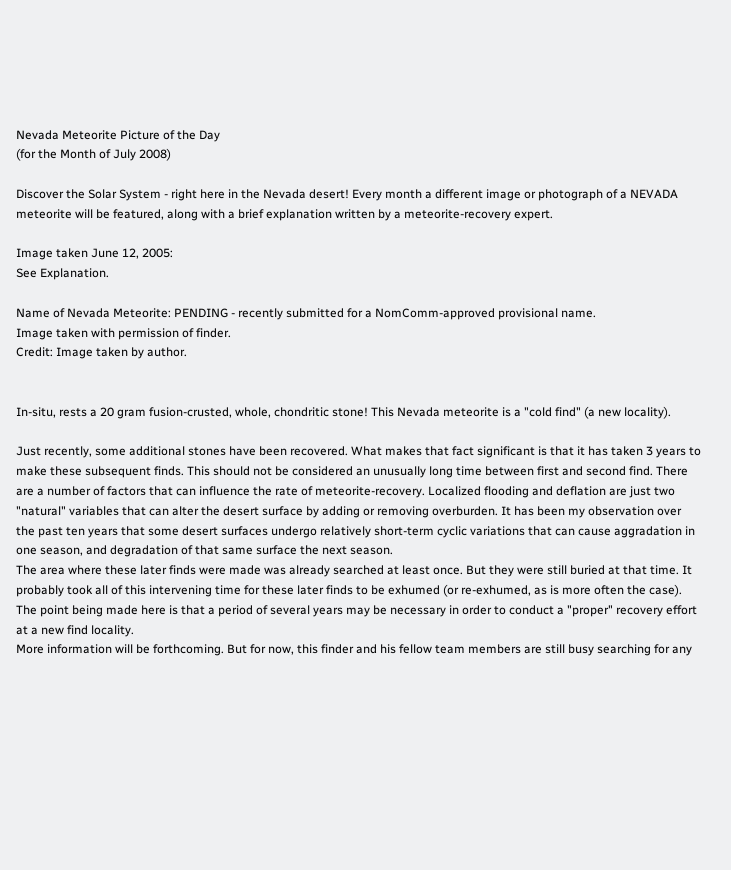Nevada Meteorite Picture of the Day
(for the Month of July 2008)

Discover the Solar System - right here in the Nevada desert! Every month a different image or photograph of a NEVADA meteorite will be featured, along with a brief explanation written by a meteorite-recovery expert.

Image taken June 12, 2005:
See Explanation.

Name of Nevada Meteorite: PENDING - recently submitted for a NomComm-approved provisional name.
Image taken with permission of finder.
Credit: Image taken by author.


In-situ, rests a 20 gram fusion-crusted, whole, chondritic stone! This Nevada meteorite is a "cold find" (a new locality).

Just recently, some additional stones have been recovered. What makes that fact significant is that it has taken 3 years to make these subsequent finds. This should not be considered an unusually long time between first and second find. There are a number of factors that can influence the rate of meteorite-recovery. Localized flooding and deflation are just two "natural" variables that can alter the desert surface by adding or removing overburden. It has been my observation over the past ten years that some desert surfaces undergo relatively short-term cyclic variations that can cause aggradation in one season, and degradation of that same surface the next season.
The area where these later finds were made was already searched at least once. But they were still buried at that time. It probably took all of this intervening time for these later finds to be exhumed (or re-exhumed, as is more often the case). The point being made here is that a period of several years may be necessary in order to conduct a "proper" recovery effort at a new find locality.
More information will be forthcoming. But for now, this finder and his fellow team members are still busy searching for any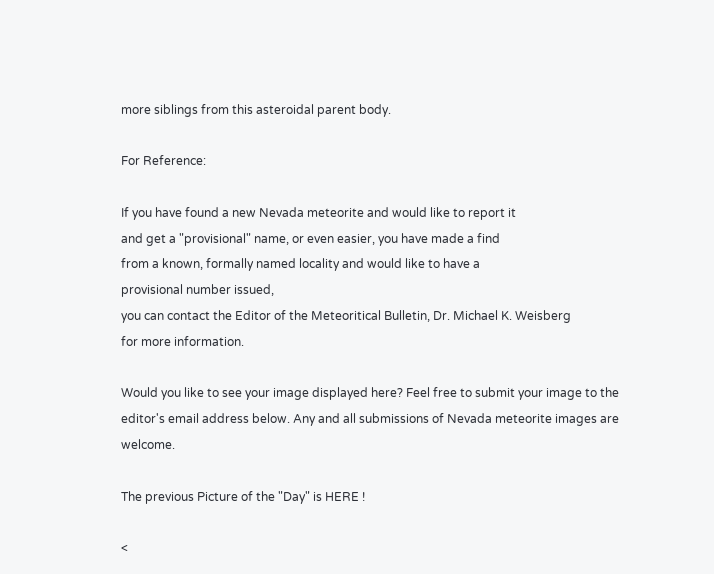more siblings from this asteroidal parent body.

For Reference:

If you have found a new Nevada meteorite and would like to report it
and get a "provisional" name, or even easier, you have made a find
from a known, formally named locality and would like to have a
provisional number issued,
you can contact the Editor of the Meteoritical Bulletin, Dr. Michael K. Weisberg
for more information.

Would you like to see your image displayed here? Feel free to submit your image to the editor's email address below. Any and all submissions of Nevada meteorite images are welcome.

The previous Picture of the "Day" is HERE !

<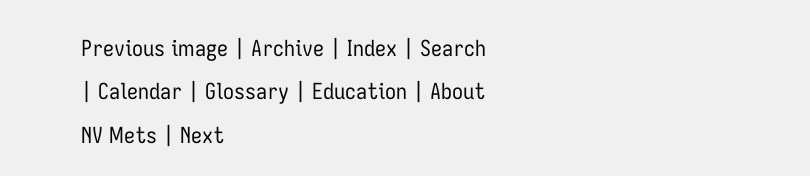Previous image | Archive | Index | Search | Calendar | Glossary | Education | About NV Mets | Next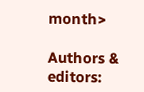month>

Authors & editors: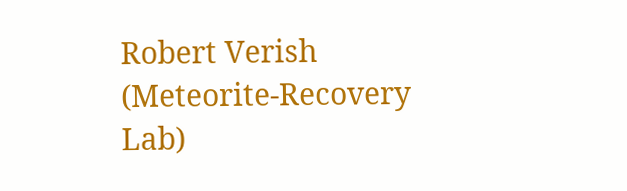Robert Verish (Meteorite-Recovery Lab)